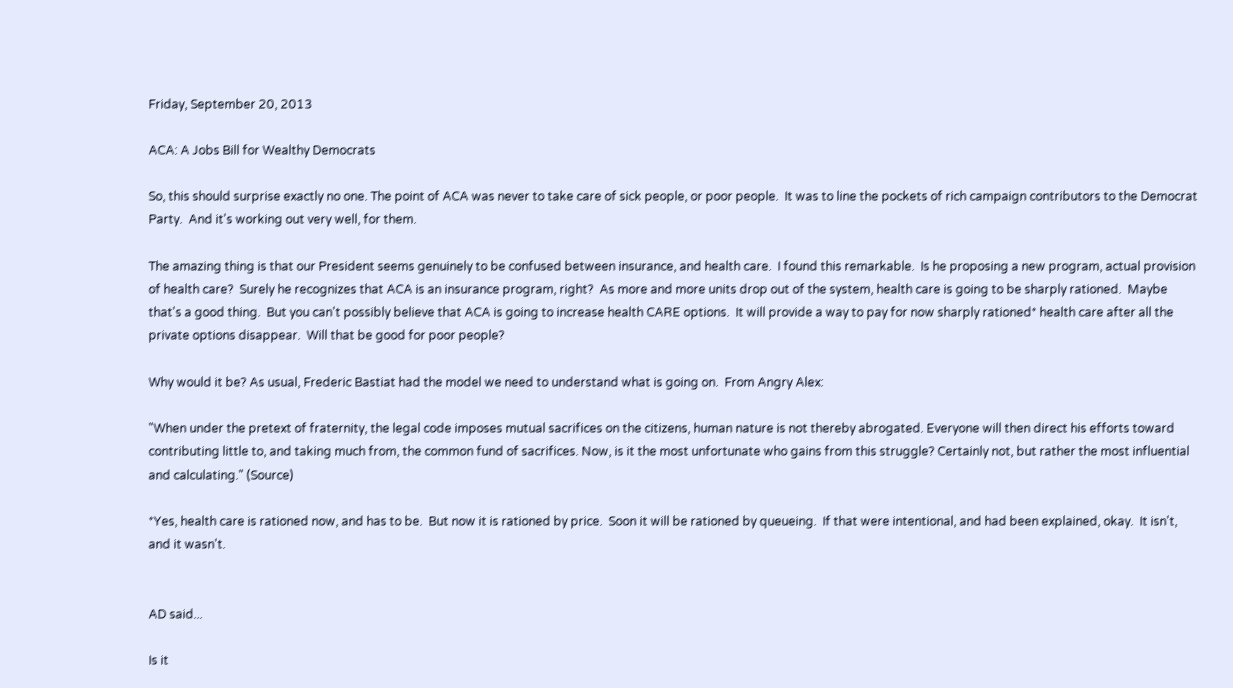Friday, September 20, 2013

ACA: A Jobs Bill for Wealthy Democrats

So, this should surprise exactly no one. The point of ACA was never to take care of sick people, or poor people.  It was to line the pockets of rich campaign contributors to the Democrat Party.  And it's working out very well, for them.

The amazing thing is that our President seems genuinely to be confused between insurance, and health care.  I found this remarkable.  Is he proposing a new program, actual provision of health care?  Surely he recognizes that ACA is an insurance program, right?  As more and more units drop out of the system, health care is going to be sharply rationed.  Maybe that's a good thing.  But you can't possibly believe that ACA is going to increase health CARE options.  It will provide a way to pay for now sharply rationed* health care after all the private options disappear.  Will that be good for poor people?

Why would it be? As usual, Frederic Bastiat had the model we need to understand what is going on.  From Angry Alex:

"When under the pretext of fraternity, the legal code imposes mutual sacrifices on the citizens, human nature is not thereby abrogated. Everyone will then direct his efforts toward contributing little to, and taking much from, the common fund of sacrifices. Now, is it the most unfortunate who gains from this struggle? Certainly not, but rather the most influential and calculating." (Source)

*Yes, health care is rationed now, and has to be.  But now it is rationed by price.  Soon it will be rationed by queueing.  If that were intentional, and had been explained, okay.  It isn't, and it wasn't.


AD said...

Is it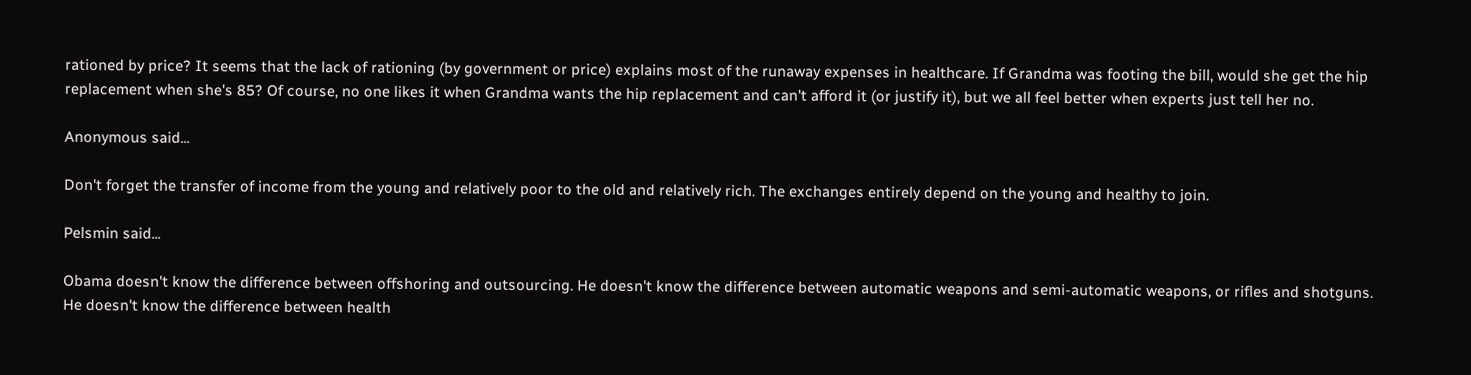rationed by price? It seems that the lack of rationing (by government or price) explains most of the runaway expenses in healthcare. If Grandma was footing the bill, would she get the hip replacement when she's 85? Of course, no one likes it when Grandma wants the hip replacement and can't afford it (or justify it), but we all feel better when experts just tell her no.

Anonymous said...

Don't forget the transfer of income from the young and relatively poor to the old and relatively rich. The exchanges entirely depend on the young and healthy to join.

Pelsmin said...

Obama doesn't know the difference between offshoring and outsourcing. He doesn't know the difference between automatic weapons and semi-automatic weapons, or rifles and shotguns. He doesn't know the difference between health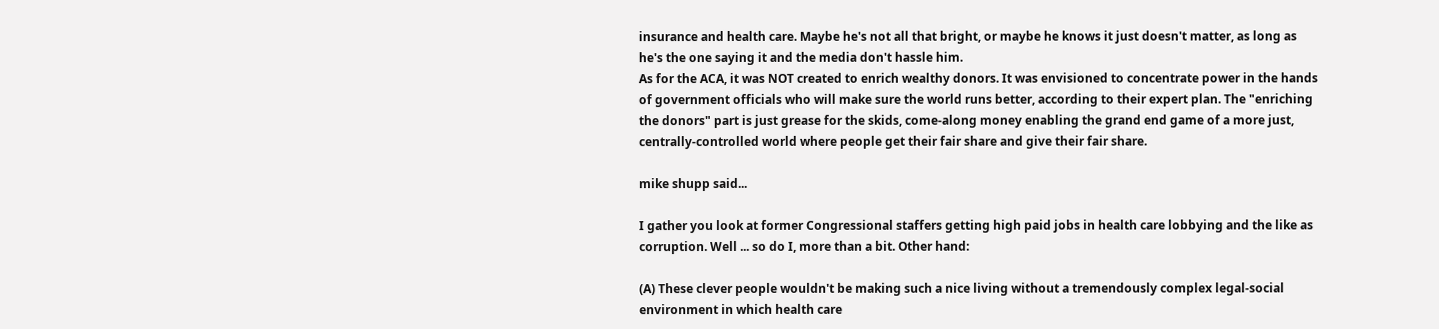insurance and health care. Maybe he's not all that bright, or maybe he knows it just doesn't matter, as long as he's the one saying it and the media don't hassle him.
As for the ACA, it was NOT created to enrich wealthy donors. It was envisioned to concentrate power in the hands of government officials who will make sure the world runs better, according to their expert plan. The "enriching the donors" part is just grease for the skids, come-along money enabling the grand end game of a more just, centrally-controlled world where people get their fair share and give their fair share.

mike shupp said...

I gather you look at former Congressional staffers getting high paid jobs in health care lobbying and the like as corruption. Well ... so do I, more than a bit. Other hand:

(A) These clever people wouldn't be making such a nice living without a tremendously complex legal-social environment in which health care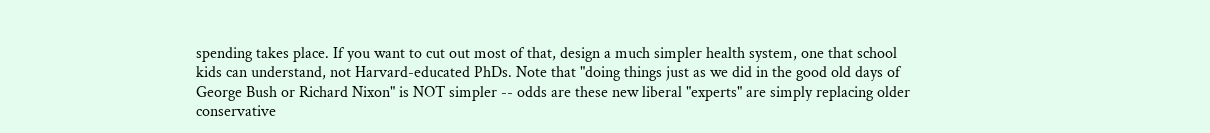spending takes place. If you want to cut out most of that, design a much simpler health system, one that school kids can understand, not Harvard-educated PhDs. Note that "doing things just as we did in the good old days of George Bush or Richard Nixon" is NOT simpler -- odds are these new liberal "experts" are simply replacing older conservative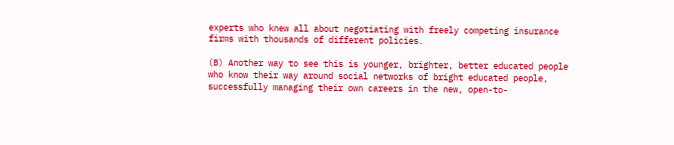experts who knew all about negotiating with freely competing insurance firms with thousands of different policies.

(B) Another way to see this is younger, brighter, better educated people who know their way around social networks of bright educated people, successfully managing their own careers in the new, open-to-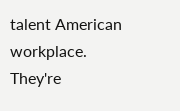talent American workplace. They're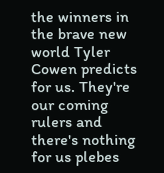the winners in the brave new world Tyler Cowen predicts for us. They're our coming rulers and there's nothing for us plebes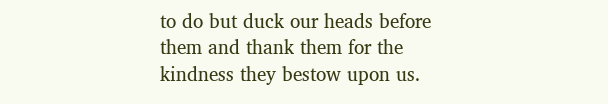to do but duck our heads before them and thank them for the kindness they bestow upon us.